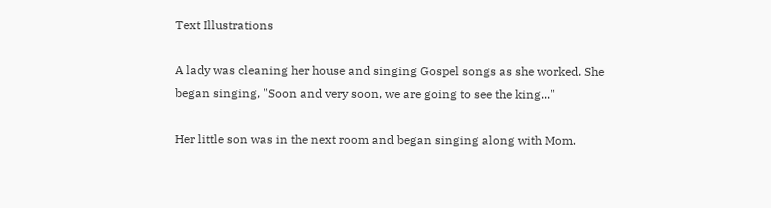Text Illustrations

A lady was cleaning her house and singing Gospel songs as she worked. She began singing, "Soon and very soon, we are going to see the king..."

Her little son was in the next room and began singing along with Mom.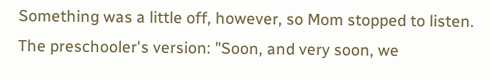Something was a little off, however, so Mom stopped to listen. The preschooler's version: "Soon, and very soon, we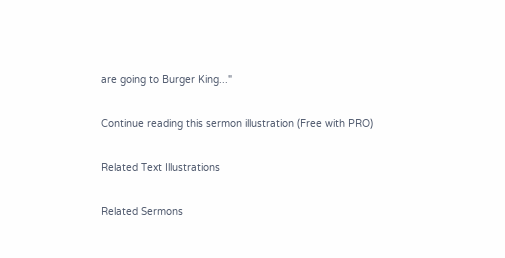are going to Burger King..."

Continue reading this sermon illustration (Free with PRO)

Related Text Illustrations

Related Sermons